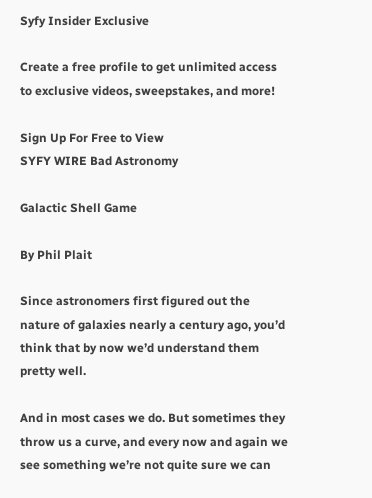Syfy Insider Exclusive

Create a free profile to get unlimited access to exclusive videos, sweepstakes, and more!

Sign Up For Free to View
SYFY WIRE Bad Astronomy

Galactic Shell Game

By Phil Plait

Since astronomers first figured out the nature of galaxies nearly a century ago, you’d think that by now we’d understand them pretty well.

And in most cases we do. But sometimes they throw us a curve, and every now and again we see something we’re not quite sure we can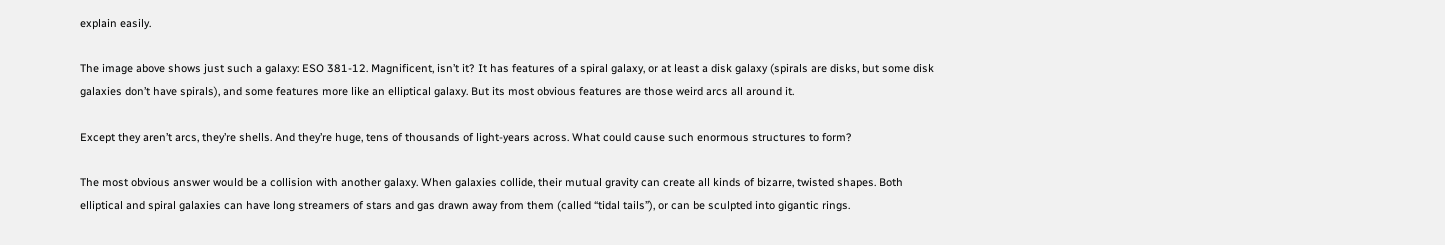explain easily.

The image above shows just such a galaxy: ESO 381-12. Magnificent, isn’t it? It has features of a spiral galaxy, or at least a disk galaxy (spirals are disks, but some disk galaxies don’t have spirals), and some features more like an elliptical galaxy. But its most obvious features are those weird arcs all around it.

Except they aren’t arcs, they’re shells. And they’re huge, tens of thousands of light-years across. What could cause such enormous structures to form?

The most obvious answer would be a collision with another galaxy. When galaxies collide, their mutual gravity can create all kinds of bizarre, twisted shapes. Both elliptical and spiral galaxies can have long streamers of stars and gas drawn away from them (called “tidal tails”), or can be sculpted into gigantic rings.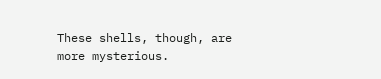These shells, though, are more mysterious.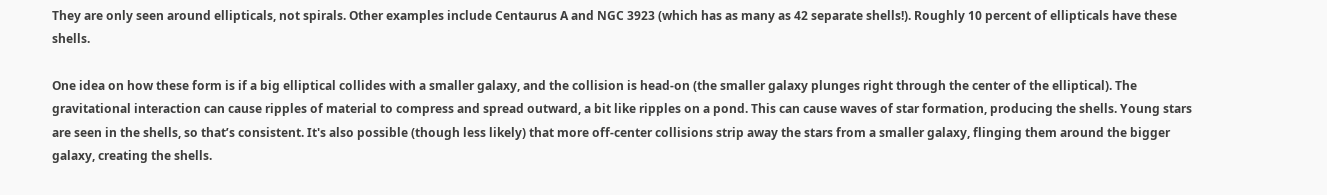They are only seen around ellipticals, not spirals. Other examples include Centaurus A and NGC 3923 (which has as many as 42 separate shells!). Roughly 10 percent of ellipticals have these shells.

One idea on how these form is if a big elliptical collides with a smaller galaxy, and the collision is head-on (the smaller galaxy plunges right through the center of the elliptical). The gravitational interaction can cause ripples of material to compress and spread outward, a bit like ripples on a pond. This can cause waves of star formation, producing the shells. Young stars are seen in the shells, so that’s consistent. It's also possible (though less likely) that more off-center collisions strip away the stars from a smaller galaxy, flinging them around the bigger galaxy, creating the shells.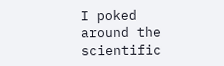I poked around the scientific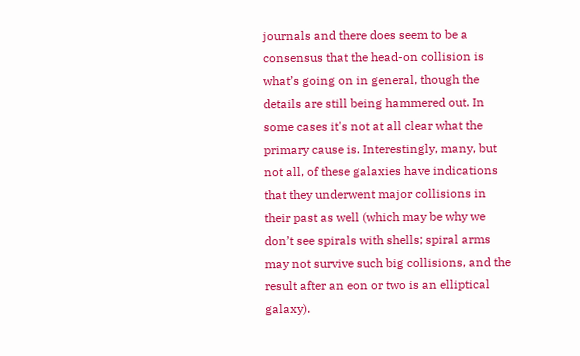journals and there does seem to be a consensus that the head-on collision is what’s going on in general, though the details are still being hammered out. In some cases it's not at all clear what the primary cause is. Interestingly, many, but not all, of these galaxies have indications that they underwent major collisions in their past as well (which may be why we don’t see spirals with shells; spiral arms may not survive such big collisions, and the result after an eon or two is an elliptical galaxy).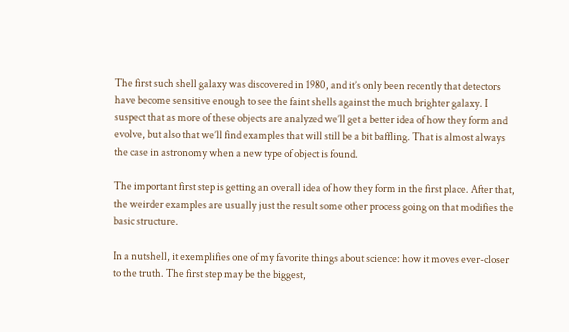The first such shell galaxy was discovered in 1980, and it’s only been recently that detectors have become sensitive enough to see the faint shells against the much brighter galaxy. I suspect that as more of these objects are analyzed we’ll get a better idea of how they form and evolve, but also that we’ll find examples that will still be a bit baffling. That is almost always the case in astronomy when a new type of object is found.

The important first step is getting an overall idea of how they form in the first place. After that, the weirder examples are usually just the result some other process going on that modifies the basic structure.

In a nutshell, it exemplifies one of my favorite things about science: how it moves ever-closer to the truth. The first step may be the biggest,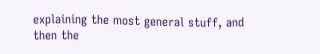explaining the most general stuff, and then the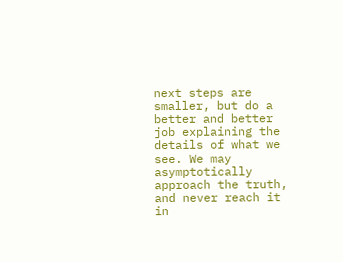next steps are smaller, but do a better and better job explaining the details of what we see. We may asymptotically approach the truth, and never reach it in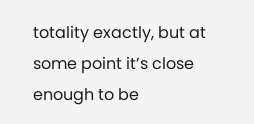totality exactly, but at some point it’s close enough to be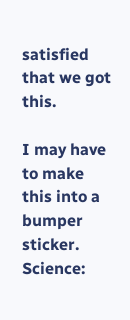satisfied that we got this.

I may have to make this into a bumper sticker. Science: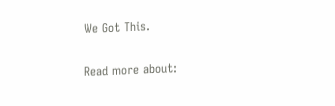We Got This.

Read more about: